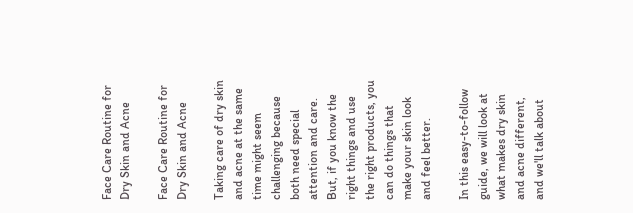Face Care Routine for Dry Skin and Acne

Face Care Routine for Dry Skin and Acne

Taking care of dry skin and acne at the same time might seem challenging because both need special attention and care. But, if you know the right things and use the right products, you can do things that make your skin look and feel better.

In this easy-to-follow guide, we will look at what makes dry skin and acne different, and we'll talk about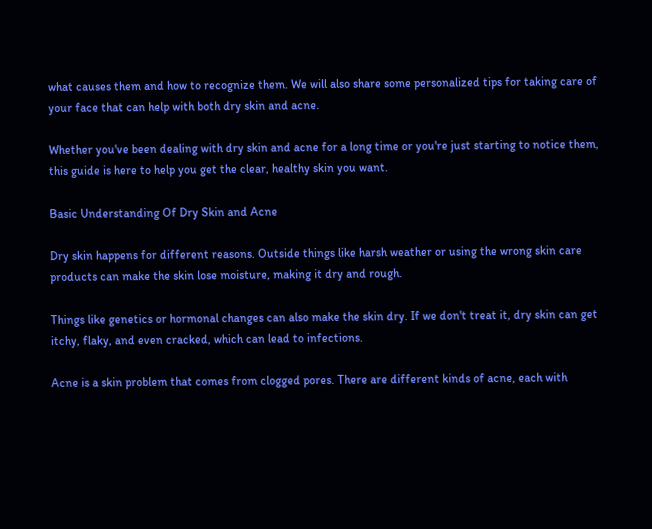what causes them and how to recognize them. We will also share some personalized tips for taking care of your face that can help with both dry skin and acne.

Whether you've been dealing with dry skin and acne for a long time or you're just starting to notice them, this guide is here to help you get the clear, healthy skin you want.

Basic Understanding Of Dry Skin and Acne

Dry skin happens for different reasons. Outside things like harsh weather or using the wrong skin care products can make the skin lose moisture, making it dry and rough.

Things like genetics or hormonal changes can also make the skin dry. If we don't treat it, dry skin can get itchy, flaky, and even cracked, which can lead to infections.

Acne is a skin problem that comes from clogged pores. There are different kinds of acne, each with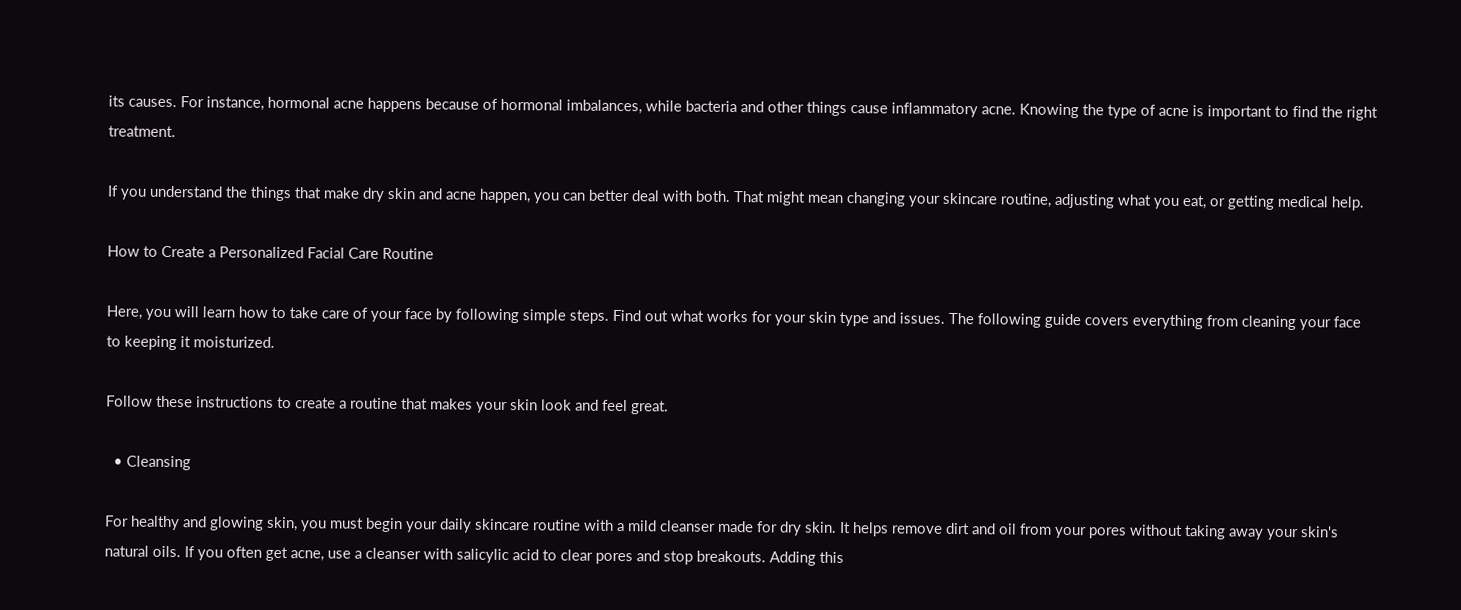its causes. For instance, hormonal acne happens because of hormonal imbalances, while bacteria and other things cause inflammatory acne. Knowing the type of acne is important to find the right treatment.

If you understand the things that make dry skin and acne happen, you can better deal with both. That might mean changing your skincare routine, adjusting what you eat, or getting medical help.

How to Create a Personalized Facial Care Routine

Here, you will learn how to take care of your face by following simple steps. Find out what works for your skin type and issues. The following guide covers everything from cleaning your face to keeping it moisturized.

Follow these instructions to create a routine that makes your skin look and feel great.

  • Cleansing

For healthy and glowing skin, you must begin your daily skincare routine with a mild cleanser made for dry skin. It helps remove dirt and oil from your pores without taking away your skin's natural oils. If you often get acne, use a cleanser with salicylic acid to clear pores and stop breakouts. Adding this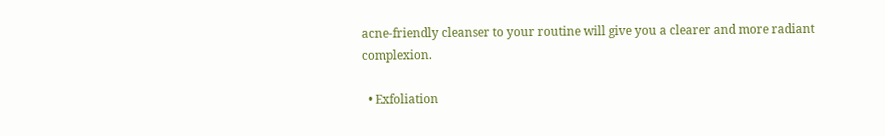acne-friendly cleanser to your routine will give you a clearer and more radiant complexion.

  • Exfoliation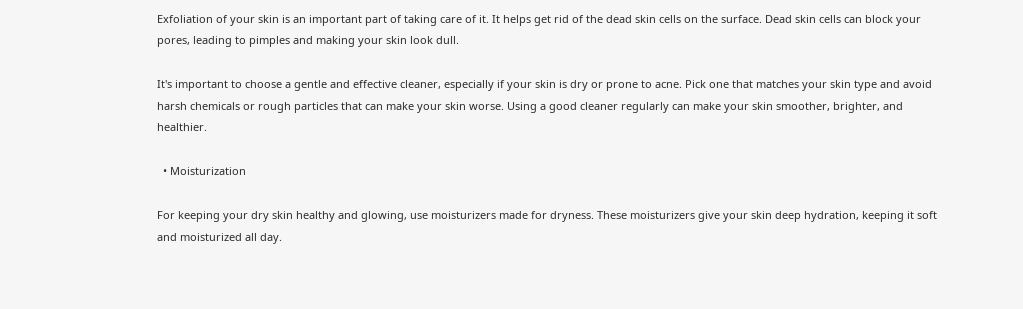Exfoliation of your skin is an important part of taking care of it. It helps get rid of the dead skin cells on the surface. Dead skin cells can block your pores, leading to pimples and making your skin look dull.

It's important to choose a gentle and effective cleaner, especially if your skin is dry or prone to acne. Pick one that matches your skin type and avoid harsh chemicals or rough particles that can make your skin worse. Using a good cleaner regularly can make your skin smoother, brighter, and healthier.

  • Moisturization

For keeping your dry skin healthy and glowing, use moisturizers made for dryness. These moisturizers give your skin deep hydration, keeping it soft and moisturized all day.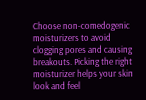Choose non-comedogenic moisturizers to avoid clogging pores and causing breakouts. Picking the right moisturizer helps your skin look and feel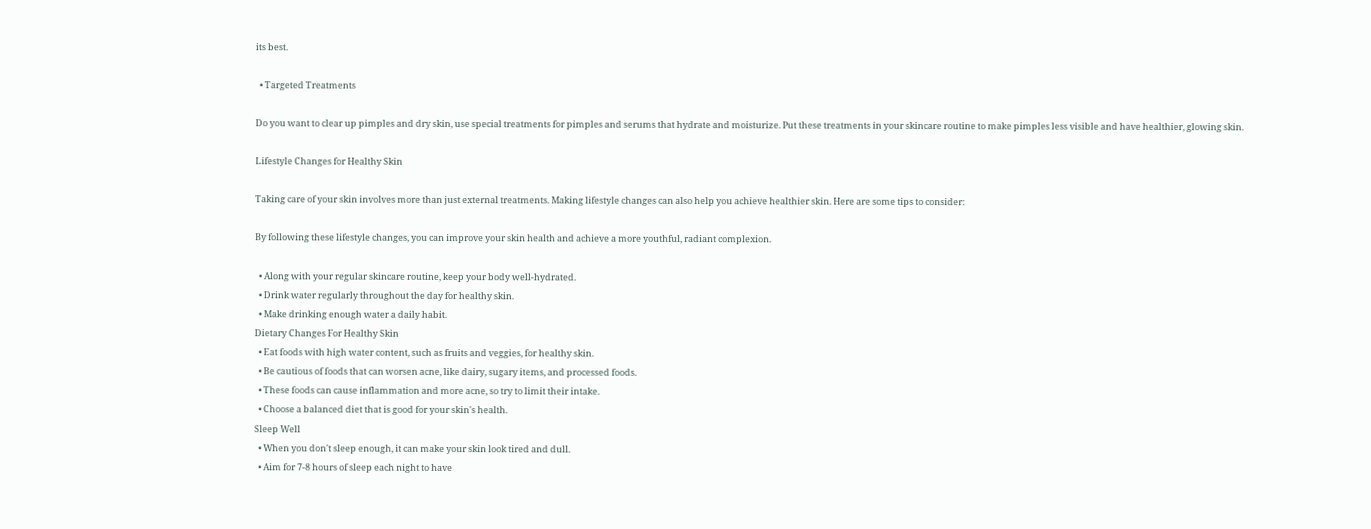its best.

  • Targeted Treatments

Do you want to clear up pimples and dry skin, use special treatments for pimples and serums that hydrate and moisturize. Put these treatments in your skincare routine to make pimples less visible and have healthier, glowing skin.

Lifestyle Changes for Healthy Skin

Taking care of your skin involves more than just external treatments. Making lifestyle changes can also help you achieve healthier skin. Here are some tips to consider:

By following these lifestyle changes, you can improve your skin health and achieve a more youthful, radiant complexion.

  • Along with your regular skincare routine, keep your body well-hydrated.
  • Drink water regularly throughout the day for healthy skin.
  • Make drinking enough water a daily habit.
Dietary Changes For Healthy Skin
  • Eat foods with high water content, such as fruits and veggies, for healthy skin.
  • Be cautious of foods that can worsen acne, like dairy, sugary items, and processed foods.
  • These foods can cause inflammation and more acne, so try to limit their intake.
  • Choose a balanced diet that is good for your skin's health.
Sleep Well
  • When you don't sleep enough, it can make your skin look tired and dull.
  • Aim for 7-8 hours of sleep each night to have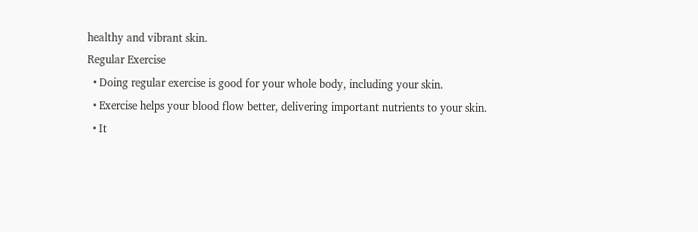healthy and vibrant skin.
Regular Exercise
  • Doing regular exercise is good for your whole body, including your skin.
  • Exercise helps your blood flow better, delivering important nutrients to your skin.
  • It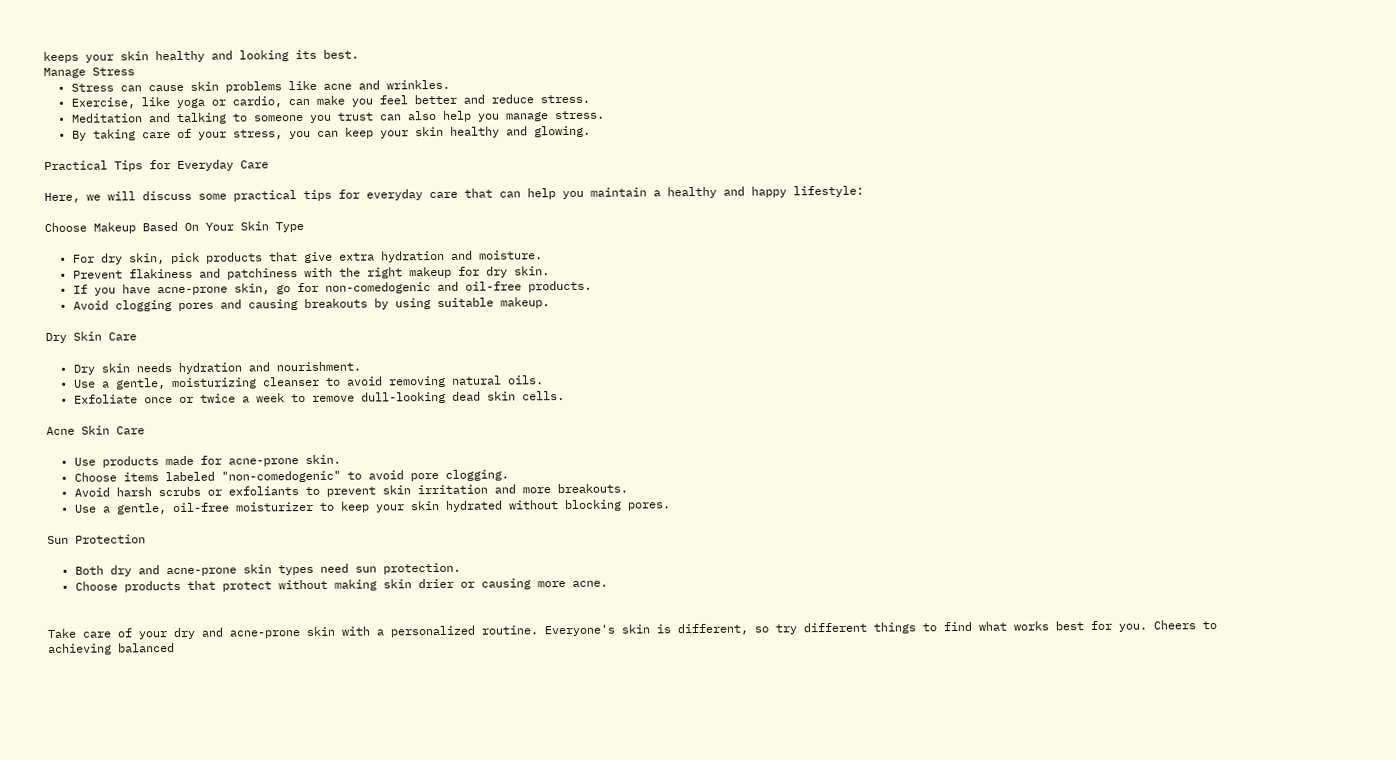keeps your skin healthy and looking its best.
Manage Stress
  • Stress can cause skin problems like acne and wrinkles.
  • Exercise, like yoga or cardio, can make you feel better and reduce stress.
  • Meditation and talking to someone you trust can also help you manage stress.
  • By taking care of your stress, you can keep your skin healthy and glowing.

Practical Tips for Everyday Care

Here, we will discuss some practical tips for everyday care that can help you maintain a healthy and happy lifestyle:

Choose Makeup Based On Your Skin Type

  • For dry skin, pick products that give extra hydration and moisture.
  • Prevent flakiness and patchiness with the right makeup for dry skin.
  • If you have acne-prone skin, go for non-comedogenic and oil-free products.
  • Avoid clogging pores and causing breakouts by using suitable makeup.

Dry Skin Care

  • Dry skin needs hydration and nourishment.
  • Use a gentle, moisturizing cleanser to avoid removing natural oils.
  • Exfoliate once or twice a week to remove dull-looking dead skin cells.

Acne Skin Care

  • Use products made for acne-prone skin.
  • Choose items labeled "non-comedogenic" to avoid pore clogging.
  • Avoid harsh scrubs or exfoliants to prevent skin irritation and more breakouts.
  • Use a gentle, oil-free moisturizer to keep your skin hydrated without blocking pores.

Sun Protection

  • Both dry and acne-prone skin types need sun protection.
  • Choose products that protect without making skin drier or causing more acne.


Take care of your dry and acne-prone skin with a personalized routine. Everyone's skin is different, so try different things to find what works best for you. Cheers to achieving balanced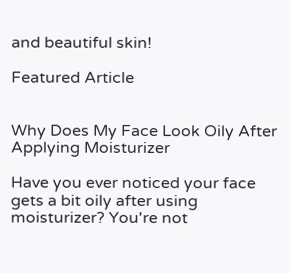and beautiful skin!

Featured Article


Why Does My Face Look Oily After Applying Moisturizer

Have you ever noticed your face gets a bit oily after using moisturizer? You're not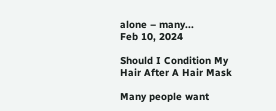alone – many...
Feb 10, 2024

Should I Condition My Hair After A Hair Mask

Many people want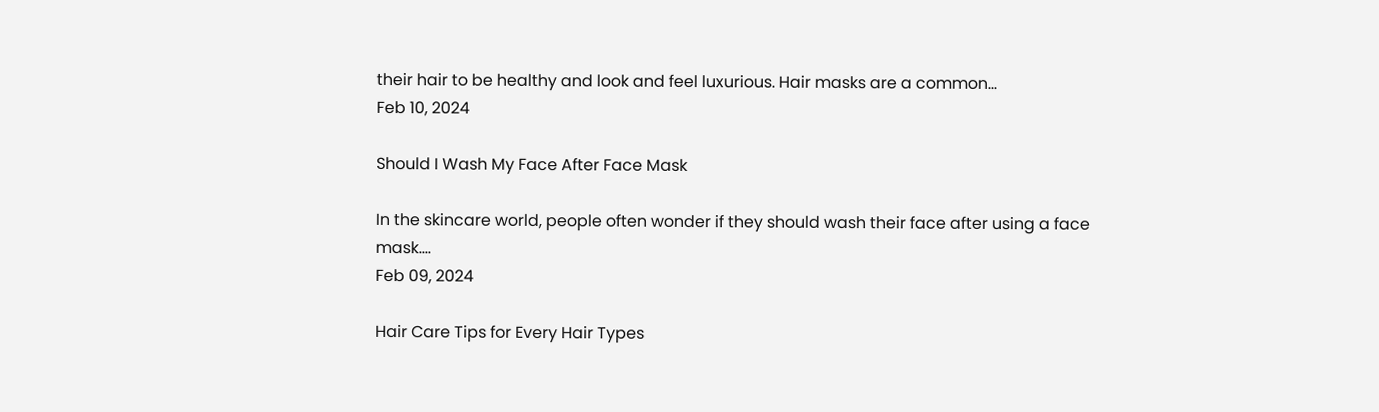their hair to be healthy and look and feel luxurious. Hair masks are a common...
Feb 10, 2024

Should I Wash My Face After Face Mask

In the skincare world, people often wonder if they should wash their face after using a face mask....
Feb 09, 2024

Hair Care Tips for Every Hair Types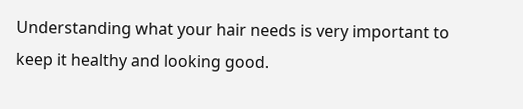Understanding what your hair needs is very important to keep it healthy and looking good.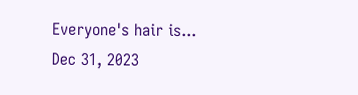Everyone's hair is...
Dec 31, 2023